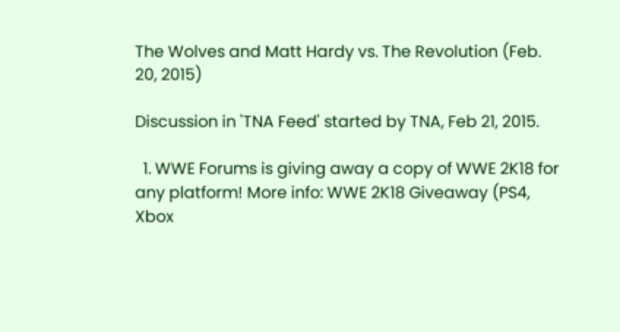The Wolves and Matt Hardy vs. The Revolution (Feb. 20, 2015)

Discussion in 'TNA Feed' started by TNA, Feb 21, 2015.

  1. WWE Forums is giving away a copy of WWE 2K18 for any platform! More info: WWE 2K18 Giveaway (PS4, Xbox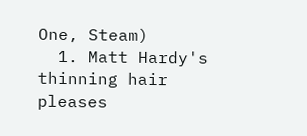One, Steam)
  1. Matt Hardy's thinning hair pleases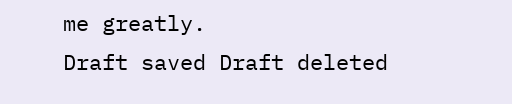me greatly.
Draft saved Draft deleted